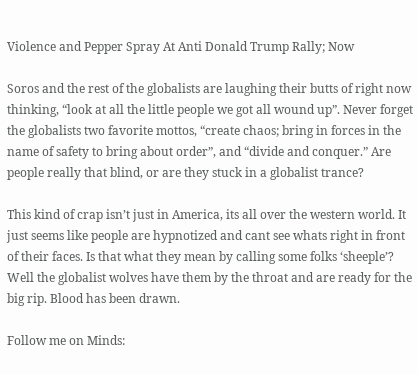Violence and Pepper Spray At Anti Donald Trump Rally; Now

Soros and the rest of the globalists are laughing their butts of right now thinking, “look at all the little people we got all wound up”. Never forget the globalists two favorite mottos, “create chaos; bring in forces in the name of safety to bring about order”, and “divide and conquer.” Are people really that blind, or are they stuck in a globalist trance?

This kind of crap isn’t just in America, its all over the western world. It just seems like people are hypnotized and cant see whats right in front of their faces. Is that what they mean by calling some folks ‘sheeple’? Well the globalist wolves have them by the throat and are ready for the big rip. Blood has been drawn.

Follow me on Minds: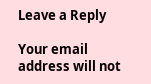Leave a Reply

Your email address will not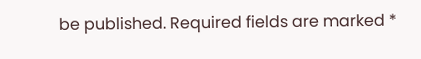be published. Required fields are marked *